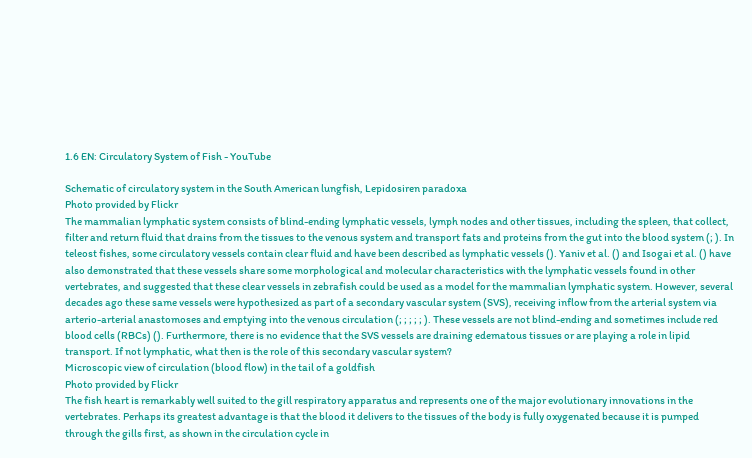1.6 EN: Circulatory System of Fish - YouTube

Schematic of circulatory system in the South American lungfish, Lepidosiren paradoxa
Photo provided by Flickr
The mammalian lymphatic system consists of blind-ending lymphatic vessels, lymph nodes and other tissues, including the spleen, that collect, filter and return fluid that drains from the tissues to the venous system and transport fats and proteins from the gut into the blood system (; ). In teleost fishes, some circulatory vessels contain clear fluid and have been described as lymphatic vessels (). Yaniv et al. () and Isogai et al. () have also demonstrated that these vessels share some morphological and molecular characteristics with the lymphatic vessels found in other vertebrates, and suggested that these clear vessels in zebrafish could be used as a model for the mammalian lymphatic system. However, several decades ago these same vessels were hypothesized as part of a secondary vascular system (SVS), receiving inflow from the arterial system via arterio-arterial anastomoses and emptying into the venous circulation (; ; ; ; ; ). These vessels are not blind-ending and sometimes include red blood cells (RBCs) (). Furthermore, there is no evidence that the SVS vessels are draining edematous tissues or are playing a role in lipid transport. If not lymphatic, what then is the role of this secondary vascular system?
Microscopic view of circulation (blood flow) in the tail of a goldfish
Photo provided by Flickr
The fish heart is remarkably well suited to the gill respiratory apparatus and represents one of the major evolutionary innovations in the vertebrates. Perhaps its greatest advantage is that the blood it delivers to the tissues of the body is fully oxygenated because it is pumped through the gills first, as shown in the circulation cycle in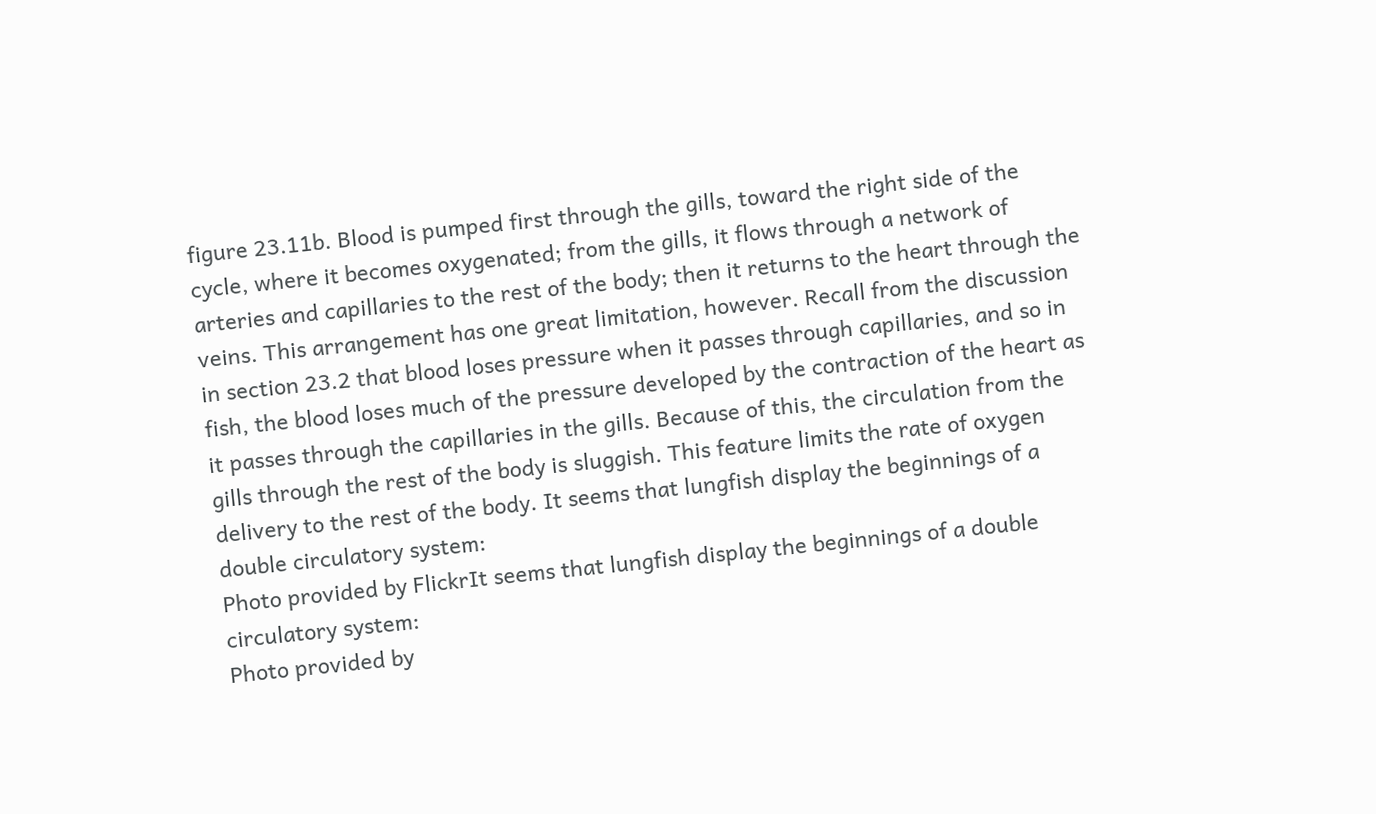figure 23.11b. Blood is pumped first through the gills, toward the right side of the cycle, where it becomes oxygenated; from the gills, it flows through a network of arteries and capillaries to the rest of the body; then it returns to the heart through the veins. This arrangement has one great limitation, however. Recall from the discussion in section 23.2 that blood loses pressure when it passes through capillaries, and so in fish, the blood loses much of the pressure developed by the contraction of the heart as it passes through the capillaries in the gills. Because of this, the circulation from the gills through the rest of the body is sluggish. This feature limits the rate of oxygen delivery to the rest of the body. It seems that lungfish display the beginnings of a double circulatory system:
Photo provided by FlickrIt seems that lungfish display the beginnings of a double circulatory system:
Photo provided by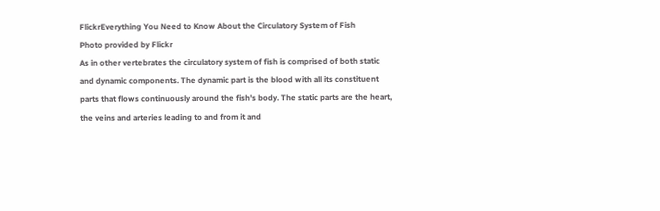FlickrEverything You Need to Know About the Circulatory System of Fish
Photo provided by Flickr
As in other vertebrates the circulatory system of fish is comprised of both static and dynamic components. The dynamic part is the blood with all its constituent parts that flows continuously around the fish's body. The static parts are the heart, the veins and arteries leading to and from it and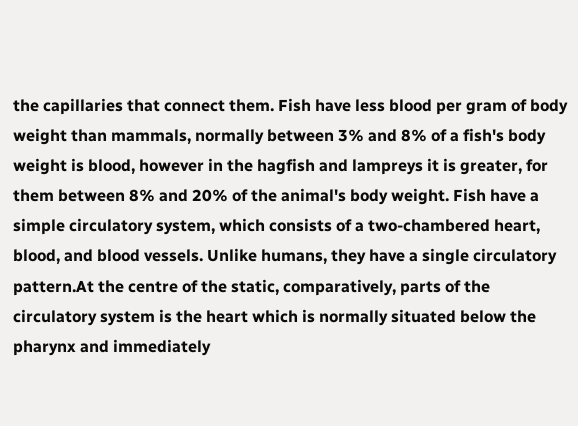the capillaries that connect them. Fish have less blood per gram of body weight than mammals, normally between 3% and 8% of a fish's body weight is blood, however in the hagfish and lampreys it is greater, for them between 8% and 20% of the animal's body weight. Fish have a simple circulatory system, which consists of a two-chambered heart, blood, and blood vessels. Unlike humans, they have a single circulatory pattern.At the centre of the static, comparatively, parts of the circulatory system is the heart which is normally situated below the pharynx and immediately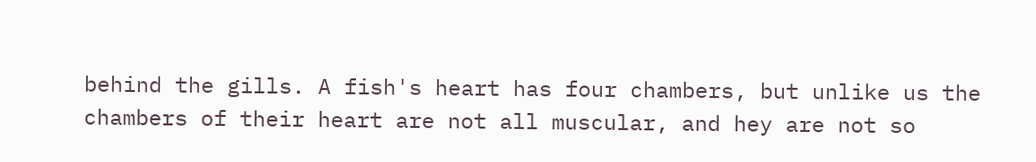behind the gills. A fish's heart has four chambers, but unlike us the chambers of their heart are not all muscular, and hey are not so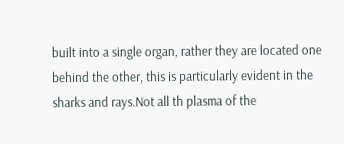built into a single organ, rather they are located one behind the other, this is particularly evident in the sharks and rays.Not all th plasma of the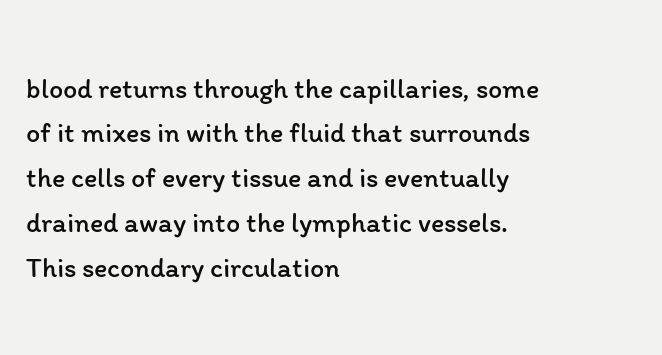blood returns through the capillaries, some of it mixes in with the fluid that surrounds the cells of every tissue and is eventually drained away into the lymphatic vessels. This secondary circulation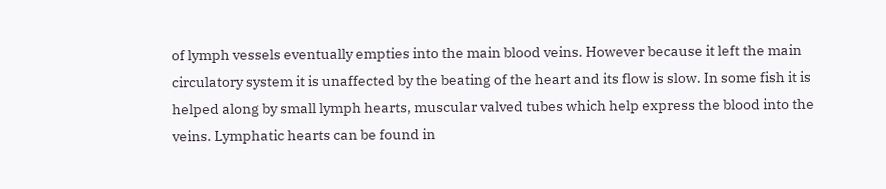of lymph vessels eventually empties into the main blood veins. However because it left the main circulatory system it is unaffected by the beating of the heart and its flow is slow. In some fish it is helped along by small lymph hearts, muscular valved tubes which help express the blood into the veins. Lymphatic hearts can be found in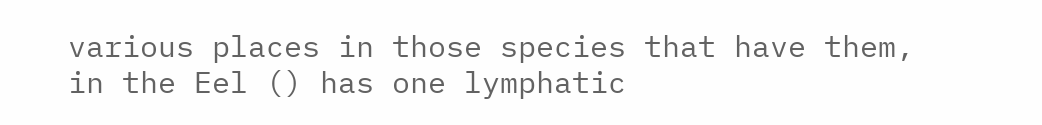various places in those species that have them, in the Eel () has one lymphatic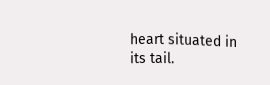heart situated in its tail.